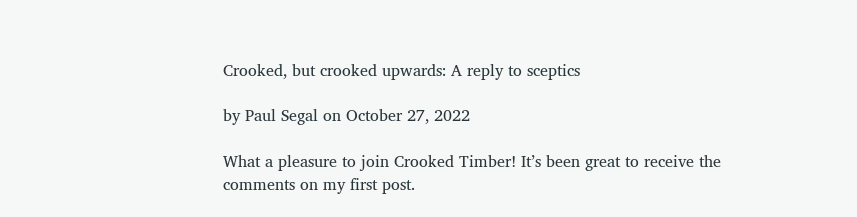Crooked, but crooked upwards: A reply to sceptics

by Paul Segal on October 27, 2022

What a pleasure to join Crooked Timber! It’s been great to receive the comments on my first post.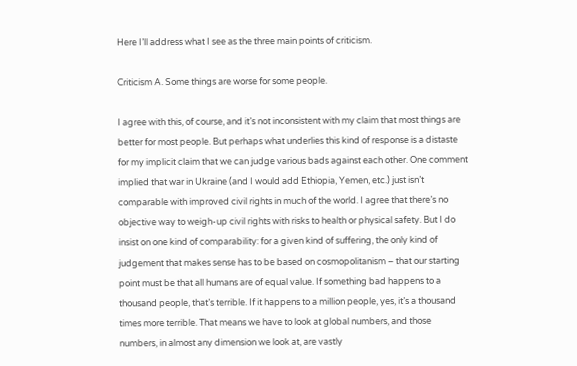Here I’ll address what I see as the three main points of criticism.

Criticism A. Some things are worse for some people.

I agree with this, of course, and it’s not inconsistent with my claim that most things are better for most people. But perhaps what underlies this kind of response is a distaste for my implicit claim that we can judge various bads against each other. One comment implied that war in Ukraine (and I would add Ethiopia, Yemen, etc.) just isn’t comparable with improved civil rights in much of the world. I agree that there’s no objective way to weigh-up civil rights with risks to health or physical safety. But I do insist on one kind of comparability: for a given kind of suffering, the only kind of judgement that makes sense has to be based on cosmopolitanism – that our starting point must be that all humans are of equal value. If something bad happens to a thousand people, that’s terrible. If it happens to a million people, yes, it’s a thousand times more terrible. That means we have to look at global numbers, and those numbers, in almost any dimension we look at, are vastly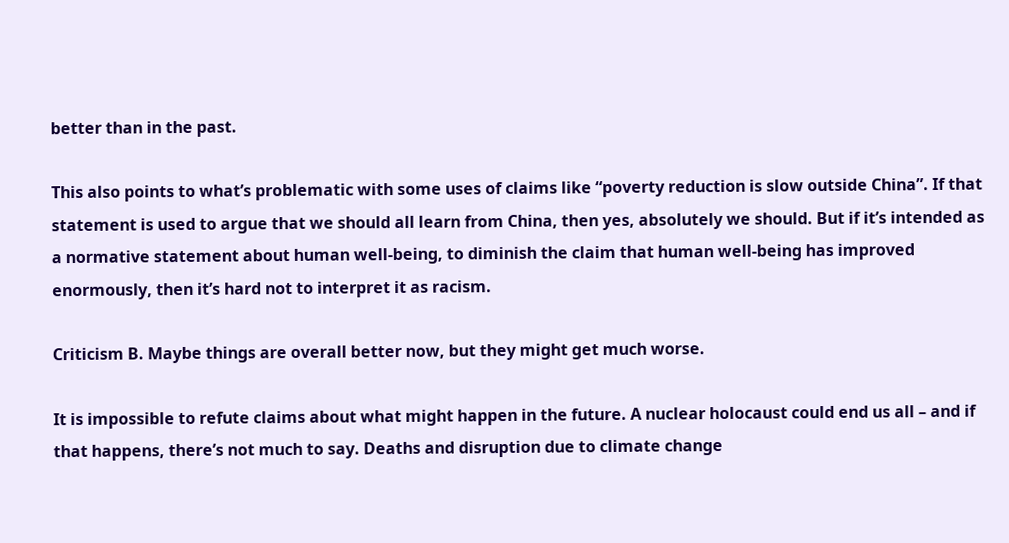better than in the past.

This also points to what’s problematic with some uses of claims like “poverty reduction is slow outside China”. If that statement is used to argue that we should all learn from China, then yes, absolutely we should. But if it’s intended as a normative statement about human well-being, to diminish the claim that human well-being has improved enormously, then it’s hard not to interpret it as racism.

Criticism B. Maybe things are overall better now, but they might get much worse.

It is impossible to refute claims about what might happen in the future. A nuclear holocaust could end us all – and if that happens, there’s not much to say. Deaths and disruption due to climate change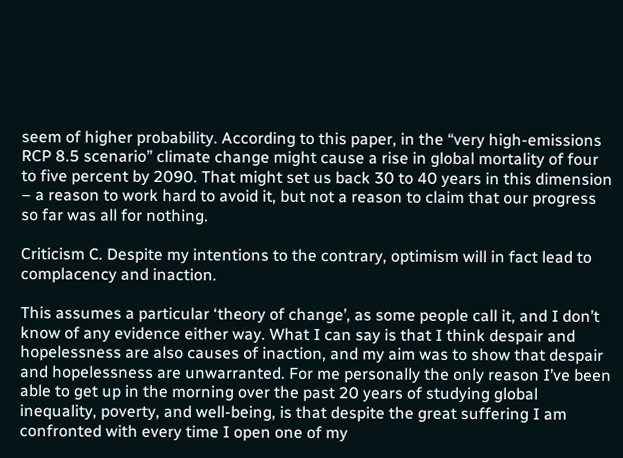seem of higher probability. According to this paper, in the “very high-emissions RCP 8.5 scenario” climate change might cause a rise in global mortality of four to five percent by 2090. That might set us back 30 to 40 years in this dimension – a reason to work hard to avoid it, but not a reason to claim that our progress so far was all for nothing.

Criticism C. Despite my intentions to the contrary, optimism will in fact lead to complacency and inaction.

This assumes a particular ‘theory of change’, as some people call it, and I don’t know of any evidence either way. What I can say is that I think despair and hopelessness are also causes of inaction, and my aim was to show that despair and hopelessness are unwarranted. For me personally the only reason I’ve been able to get up in the morning over the past 20 years of studying global inequality, poverty, and well-being, is that despite the great suffering I am confronted with every time I open one of my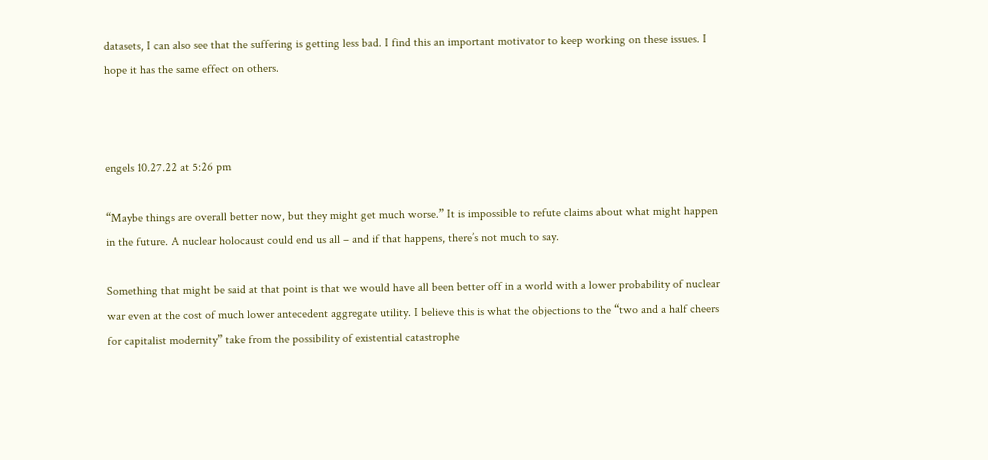datasets, I can also see that the suffering is getting less bad. I find this an important motivator to keep working on these issues. I hope it has the same effect on others.



engels 10.27.22 at 5:26 pm

“Maybe things are overall better now, but they might get much worse.” It is impossible to refute claims about what might happen in the future. A nuclear holocaust could end us all – and if that happens, there’s not much to say.

Something that might be said at that point is that we would have all been better off in a world with a lower probability of nuclear war even at the cost of much lower antecedent aggregate utility. I believe this is what the objections to the “two and a half cheers for capitalist modernity” take from the possibility of existential catastrophe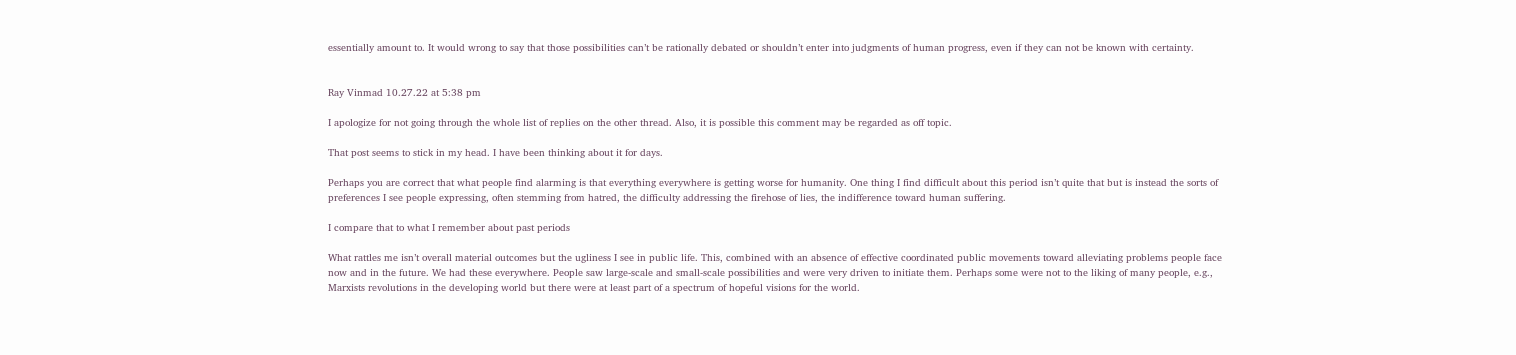essentially amount to. It would wrong to say that those possibilities can’t be rationally debated or shouldn’t enter into judgments of human progress, even if they can not be known with certainty.


Ray Vinmad 10.27.22 at 5:38 pm

I apologize for not going through the whole list of replies on the other thread. Also, it is possible this comment may be regarded as off topic.

That post seems to stick in my head. I have been thinking about it for days.

Perhaps you are correct that what people find alarming is that everything everywhere is getting worse for humanity. One thing I find difficult about this period isn’t quite that but is instead the sorts of preferences I see people expressing, often stemming from hatred, the difficulty addressing the firehose of lies, the indifference toward human suffering.

I compare that to what I remember about past periods

What rattles me isn’t overall material outcomes but the ugliness I see in public life. This, combined with an absence of effective coordinated public movements toward alleviating problems people face now and in the future. We had these everywhere. People saw large-scale and small-scale possibilities and were very driven to initiate them. Perhaps some were not to the liking of many people, e.g., Marxists revolutions in the developing world but there were at least part of a spectrum of hopeful visions for the world.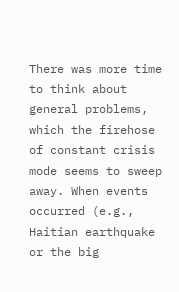There was more time to think about general problems, which the firehose of constant crisis mode seems to sweep away. When events occurred (e.g., Haitian earthquake or the big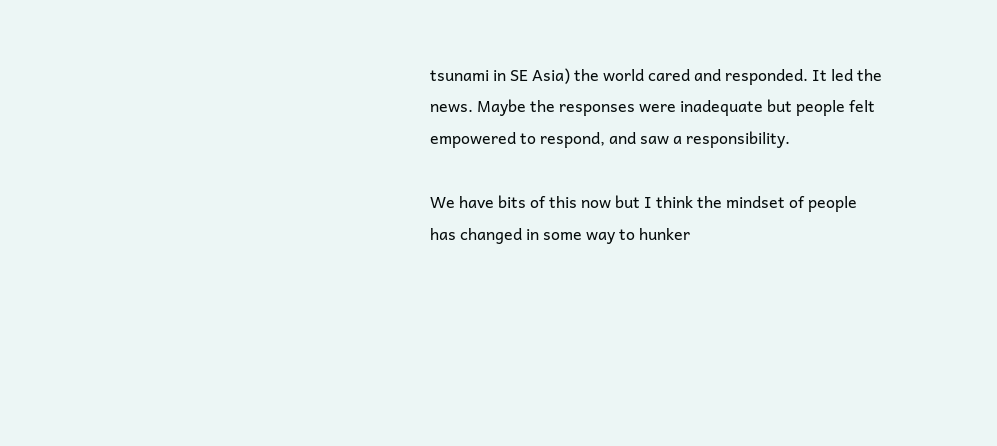tsunami in SE Asia) the world cared and responded. It led the news. Maybe the responses were inadequate but people felt empowered to respond, and saw a responsibility.

We have bits of this now but I think the mindset of people has changed in some way to hunker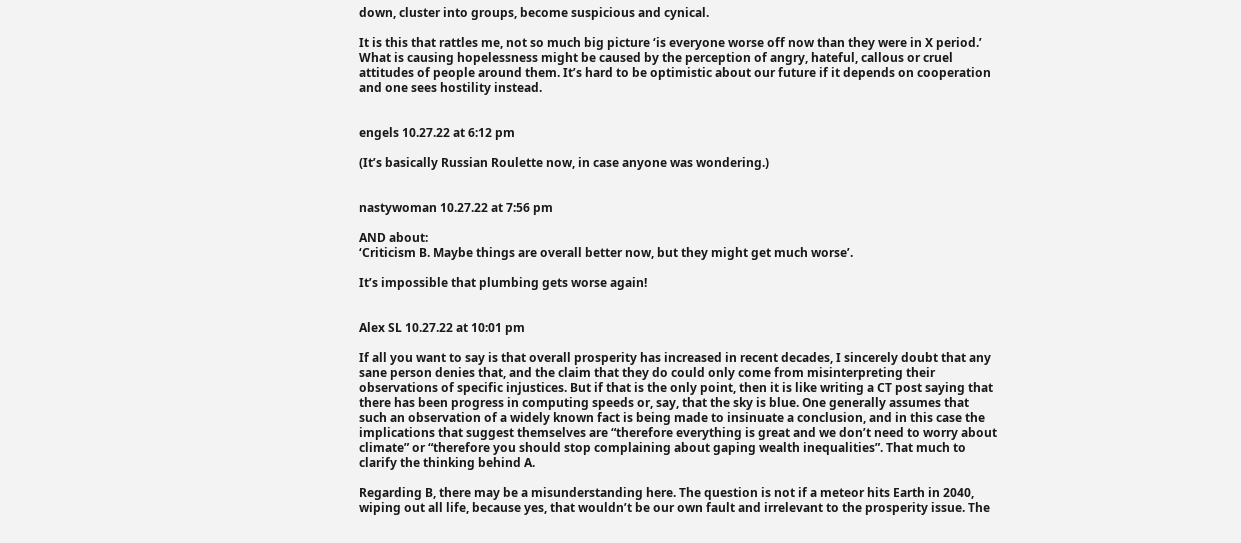down, cluster into groups, become suspicious and cynical.

It is this that rattles me, not so much big picture ‘is everyone worse off now than they were in X period.’ What is causing hopelessness might be caused by the perception of angry, hateful, callous or cruel attitudes of people around them. It’s hard to be optimistic about our future if it depends on cooperation and one sees hostility instead.


engels 10.27.22 at 6:12 pm

(It’s basically Russian Roulette now, in case anyone was wondering.)


nastywoman 10.27.22 at 7:56 pm

AND about:
‘Criticism B. Maybe things are overall better now, but they might get much worse’.

It’s impossible that plumbing gets worse again!


Alex SL 10.27.22 at 10:01 pm

If all you want to say is that overall prosperity has increased in recent decades, I sincerely doubt that any sane person denies that, and the claim that they do could only come from misinterpreting their observations of specific injustices. But if that is the only point, then it is like writing a CT post saying that there has been progress in computing speeds or, say, that the sky is blue. One generally assumes that such an observation of a widely known fact is being made to insinuate a conclusion, and in this case the implications that suggest themselves are “therefore everything is great and we don’t need to worry about climate” or “therefore you should stop complaining about gaping wealth inequalities”. That much to clarify the thinking behind A.

Regarding B, there may be a misunderstanding here. The question is not if a meteor hits Earth in 2040, wiping out all life, because yes, that wouldn’t be our own fault and irrelevant to the prosperity issue. The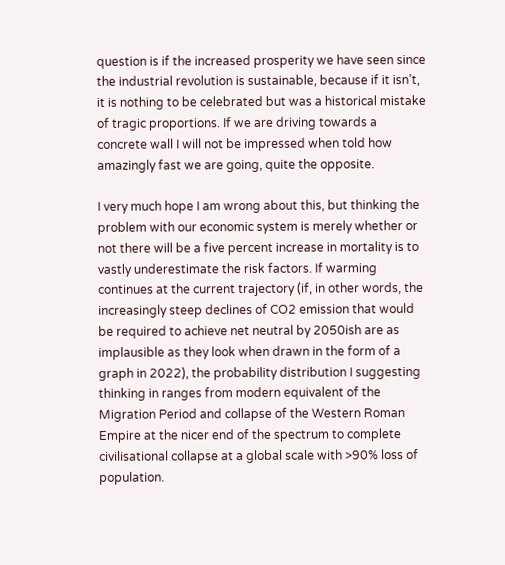question is if the increased prosperity we have seen since the industrial revolution is sustainable, because if it isn’t, it is nothing to be celebrated but was a historical mistake of tragic proportions. If we are driving towards a concrete wall I will not be impressed when told how amazingly fast we are going, quite the opposite.

I very much hope I am wrong about this, but thinking the problem with our economic system is merely whether or not there will be a five percent increase in mortality is to vastly underestimate the risk factors. If warming continues at the current trajectory (if, in other words, the increasingly steep declines of CO2 emission that would be required to achieve net neutral by 2050ish are as implausible as they look when drawn in the form of a graph in 2022), the probability distribution I suggesting thinking in ranges from modern equivalent of the Migration Period and collapse of the Western Roman Empire at the nicer end of the spectrum to complete civilisational collapse at a global scale with >90% loss of population.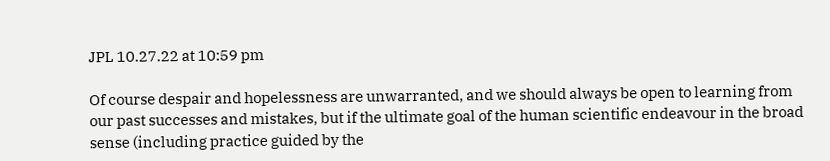JPL 10.27.22 at 10:59 pm

Of course despair and hopelessness are unwarranted, and we should always be open to learning from our past successes and mistakes, but if the ultimate goal of the human scientific endeavour in the broad sense (including practice guided by the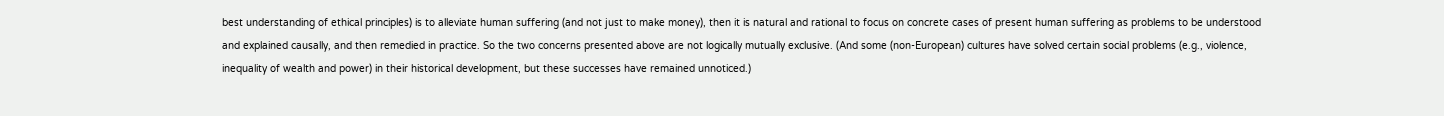best understanding of ethical principles) is to alleviate human suffering (and not just to make money), then it is natural and rational to focus on concrete cases of present human suffering as problems to be understood and explained causally, and then remedied in practice. So the two concerns presented above are not logically mutually exclusive. (And some (non-European) cultures have solved certain social problems (e.g., violence, inequality of wealth and power) in their historical development, but these successes have remained unnoticed.)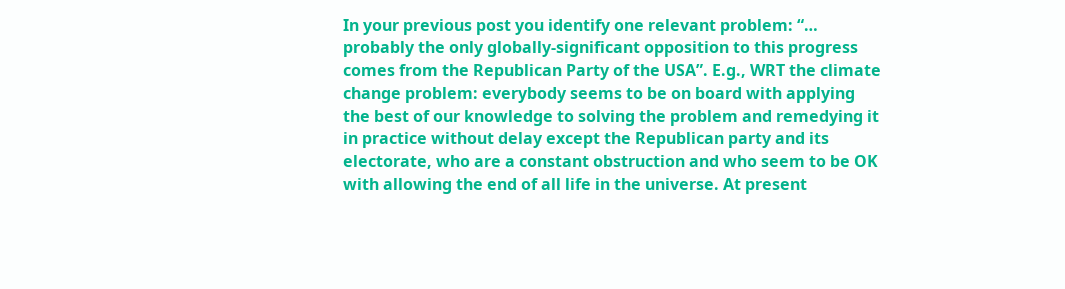In your previous post you identify one relevant problem: “… probably the only globally-significant opposition to this progress comes from the Republican Party of the USA”. E.g., WRT the climate change problem: everybody seems to be on board with applying the best of our knowledge to solving the problem and remedying it in practice without delay except the Republican party and its electorate, who are a constant obstruction and who seem to be OK with allowing the end of all life in the universe. At present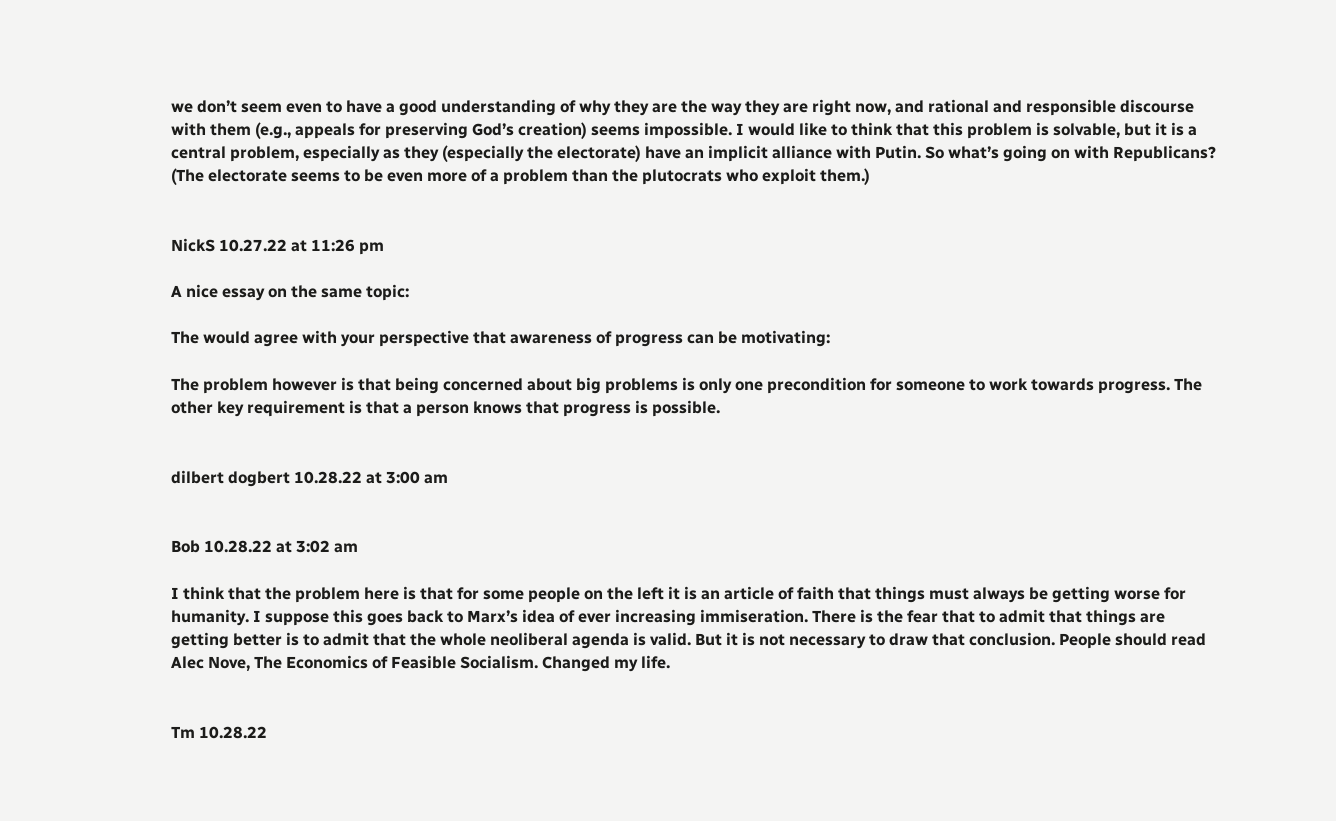we don’t seem even to have a good understanding of why they are the way they are right now, and rational and responsible discourse with them (e.g., appeals for preserving God’s creation) seems impossible. I would like to think that this problem is solvable, but it is a central problem, especially as they (especially the electorate) have an implicit alliance with Putin. So what’s going on with Republicans? (The electorate seems to be even more of a problem than the plutocrats who exploit them.)


NickS 10.27.22 at 11:26 pm

A nice essay on the same topic:

The would agree with your perspective that awareness of progress can be motivating:

The problem however is that being concerned about big problems is only one precondition for someone to work towards progress. The other key requirement is that a person knows that progress is possible.


dilbert dogbert 10.28.22 at 3:00 am


Bob 10.28.22 at 3:02 am

I think that the problem here is that for some people on the left it is an article of faith that things must always be getting worse for humanity. I suppose this goes back to Marx’s idea of ever increasing immiseration. There is the fear that to admit that things are getting better is to admit that the whole neoliberal agenda is valid. But it is not necessary to draw that conclusion. People should read Alec Nove, The Economics of Feasible Socialism. Changed my life.


Tm 10.28.22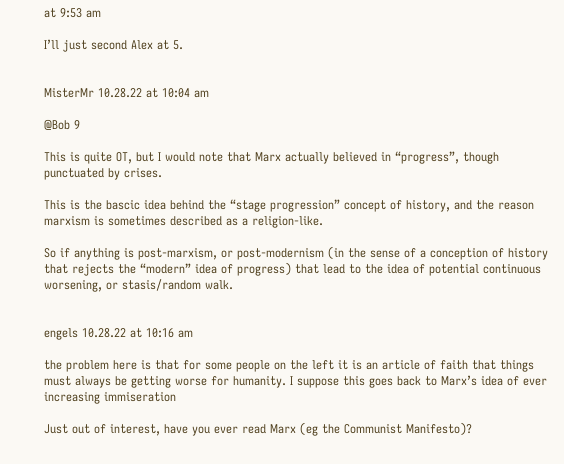at 9:53 am

I’ll just second Alex at 5.


MisterMr 10.28.22 at 10:04 am

@Bob 9

This is quite OT, but I would note that Marx actually believed in “progress”, though punctuated by crises.

This is the bascic idea behind the “stage progression” concept of history, and the reason marxism is sometimes described as a religion-like.

So if anything is post-marxism, or post-modernism (in the sense of a conception of history that rejects the “modern” idea of progress) that lead to the idea of potential continuous worsening, or stasis/random walk.


engels 10.28.22 at 10:16 am

the problem here is that for some people on the left it is an article of faith that things must always be getting worse for humanity. I suppose this goes back to Marx’s idea of ever increasing immiseration

Just out of interest, have you ever read Marx (eg the Communist Manifesto)?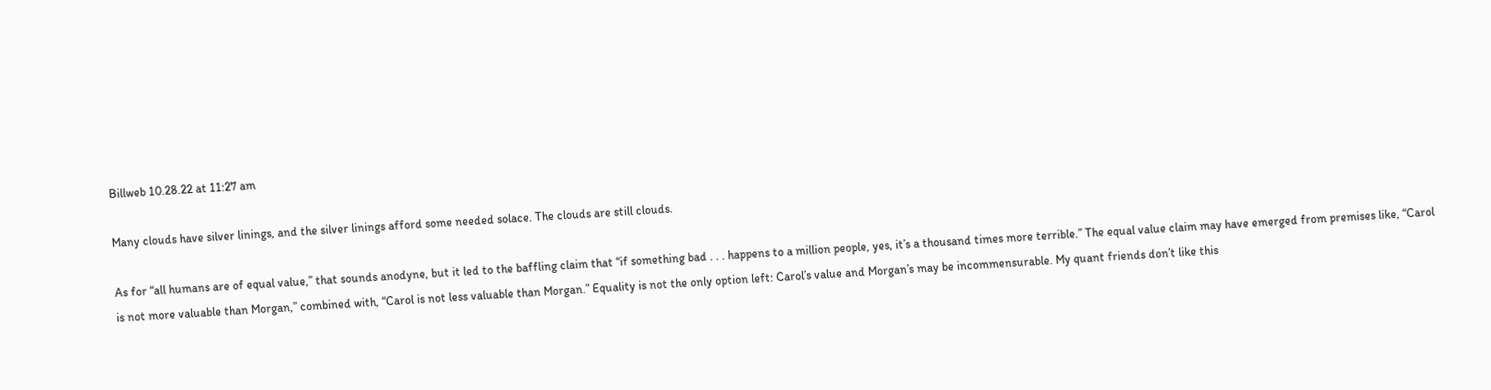Billweb 10.28.22 at 11:27 am

Many clouds have silver linings, and the silver linings afford some needed solace. The clouds are still clouds.

As for “all humans are of equal value,” that sounds anodyne, but it led to the baffling claim that “if something bad . . . happens to a million people, yes, it’s a thousand times more terrible.” The equal value claim may have emerged from premises like, “Carol is not more valuable than Morgan,” combined with, “Carol is not less valuable than Morgan.” Equality is not the only option left: Carol’s value and Morgan’s may be incommensurable. My quant friends don’t like this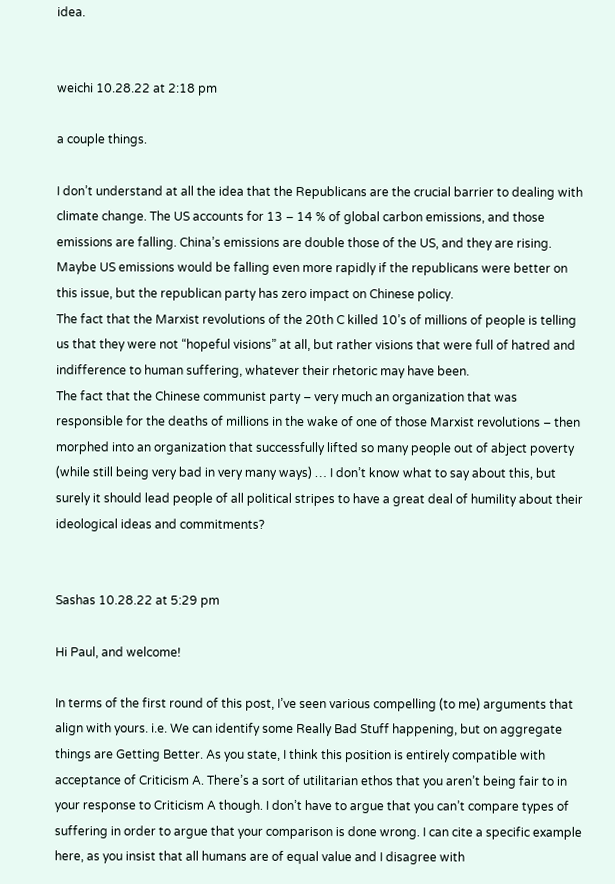idea.


weichi 10.28.22 at 2:18 pm

a couple things.

I don’t understand at all the idea that the Republicans are the crucial barrier to dealing with climate change. The US accounts for 13 – 14 % of global carbon emissions, and those emissions are falling. China’s emissions are double those of the US, and they are rising. Maybe US emissions would be falling even more rapidly if the republicans were better on this issue, but the republican party has zero impact on Chinese policy.
The fact that the Marxist revolutions of the 20th C killed 10’s of millions of people is telling us that they were not “hopeful visions” at all, but rather visions that were full of hatred and indifference to human suffering, whatever their rhetoric may have been.
The fact that the Chinese communist party – very much an organization that was responsible for the deaths of millions in the wake of one of those Marxist revolutions – then morphed into an organization that successfully lifted so many people out of abject poverty (while still being very bad in very many ways) … I don’t know what to say about this, but surely it should lead people of all political stripes to have a great deal of humility about their ideological ideas and commitments?


Sashas 10.28.22 at 5:29 pm

Hi Paul, and welcome!

In terms of the first round of this post, I’ve seen various compelling (to me) arguments that align with yours. i.e. We can identify some Really Bad Stuff happening, but on aggregate things are Getting Better. As you state, I think this position is entirely compatible with acceptance of Criticism A. There’s a sort of utilitarian ethos that you aren’t being fair to in your response to Criticism A though. I don’t have to argue that you can’t compare types of suffering in order to argue that your comparison is done wrong. I can cite a specific example here, as you insist that all humans are of equal value and I disagree with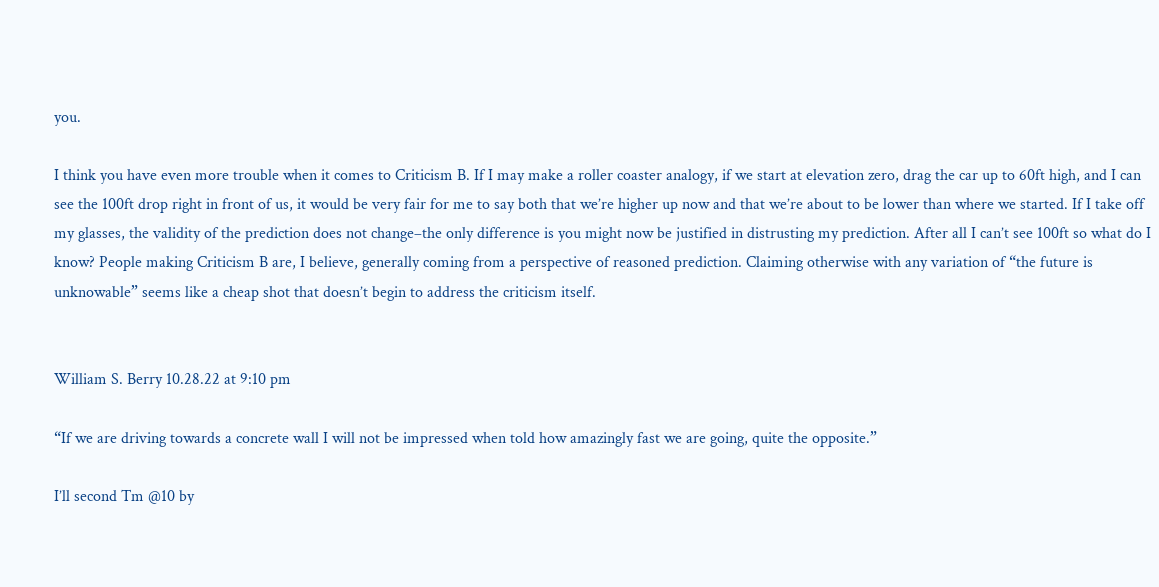you.

I think you have even more trouble when it comes to Criticism B. If I may make a roller coaster analogy, if we start at elevation zero, drag the car up to 60ft high, and I can see the 100ft drop right in front of us, it would be very fair for me to say both that we’re higher up now and that we’re about to be lower than where we started. If I take off my glasses, the validity of the prediction does not change–the only difference is you might now be justified in distrusting my prediction. After all I can’t see 100ft so what do I know? People making Criticism B are, I believe, generally coming from a perspective of reasoned prediction. Claiming otherwise with any variation of “the future is unknowable” seems like a cheap shot that doesn’t begin to address the criticism itself.


William S. Berry 10.28.22 at 9:10 pm

“If we are driving towards a concrete wall I will not be impressed when told how amazingly fast we are going, quite the opposite.”

I’ll second Tm @10 by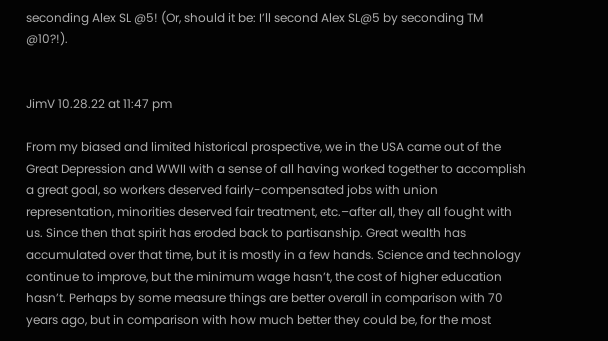seconding Alex SL @5! (Or, should it be: I’ll second Alex SL@5 by seconding TM @10?!).


JimV 10.28.22 at 11:47 pm

From my biased and limited historical prospective, we in the USA came out of the Great Depression and WWII with a sense of all having worked together to accomplish a great goal, so workers deserved fairly-compensated jobs with union representation, minorities deserved fair treatment, etc.–after all, they all fought with us. Since then that spirit has eroded back to partisanship. Great wealth has accumulated over that time, but it is mostly in a few hands. Science and technology continue to improve, but the minimum wage hasn’t, the cost of higher education hasn’t. Perhaps by some measure things are better overall in comparison with 70 years ago, but in comparison with how much better they could be, for the most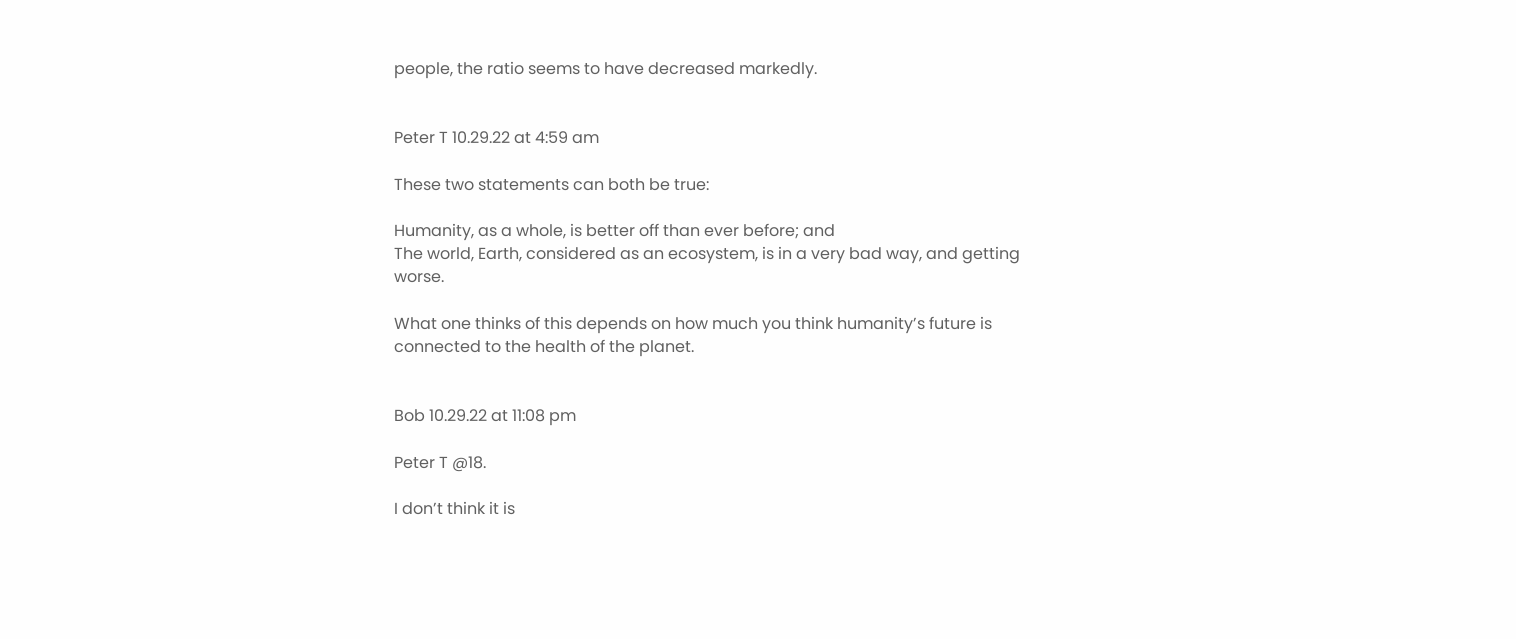people, the ratio seems to have decreased markedly.


Peter T 10.29.22 at 4:59 am

These two statements can both be true:

Humanity, as a whole, is better off than ever before; and
The world, Earth, considered as an ecosystem, is in a very bad way, and getting worse.

What one thinks of this depends on how much you think humanity’s future is connected to the health of the planet.


Bob 10.29.22 at 11:08 pm

Peter T @18.

I don’t think it is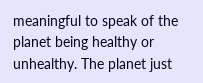meaningful to speak of the
planet being healthy or unhealthy. The planet just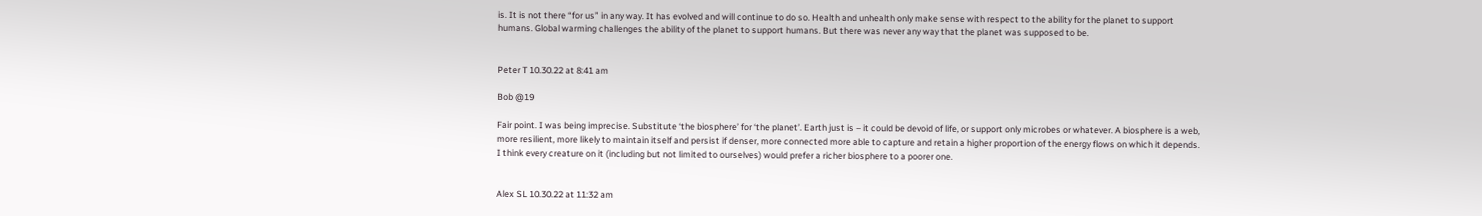is. It is not there “for us” in any way. It has evolved and will continue to do so. Health and unhealth only make sense with respect to the ability for the planet to support humans. Global warming challenges the ability of the planet to support humans. But there was never any way that the planet was supposed to be.


Peter T 10.30.22 at 8:41 am

Bob @19

Fair point. I was being imprecise. Substitute ‘the biosphere’ for ‘the planet’. Earth just is – it could be devoid of life, or support only microbes or whatever. A biosphere is a web, more resilient, more likely to maintain itself and persist if denser, more connected more able to capture and retain a higher proportion of the energy flows on which it depends. I think every creature on it (including but not limited to ourselves) would prefer a richer biosphere to a poorer one.


Alex SL 10.30.22 at 11:32 am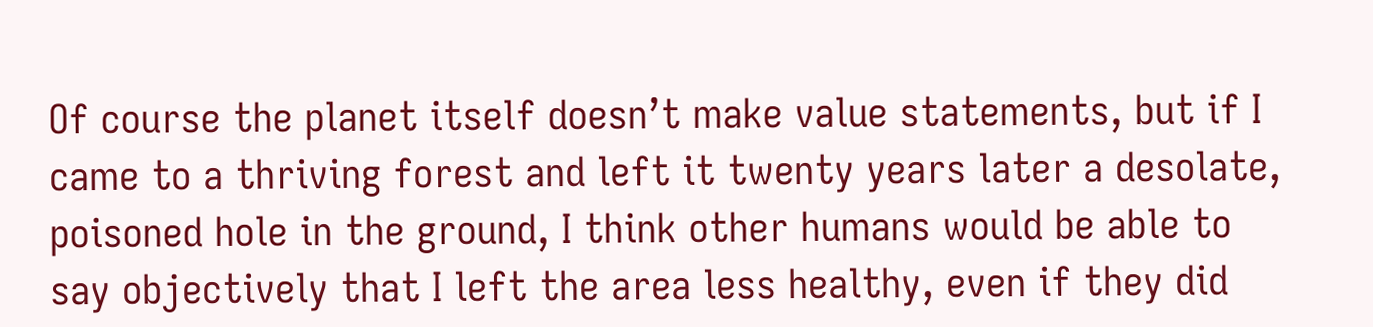Of course the planet itself doesn’t make value statements, but if I came to a thriving forest and left it twenty years later a desolate, poisoned hole in the ground, I think other humans would be able to say objectively that I left the area less healthy, even if they did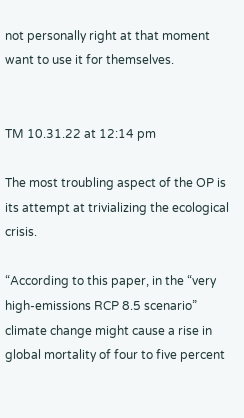not personally right at that moment want to use it for themselves.


TM 10.31.22 at 12:14 pm

The most troubling aspect of the OP is its attempt at trivializing the ecological crisis.

“According to this paper, in the “very high-emissions RCP 8.5 scenario” climate change might cause a rise in global mortality of four to five percent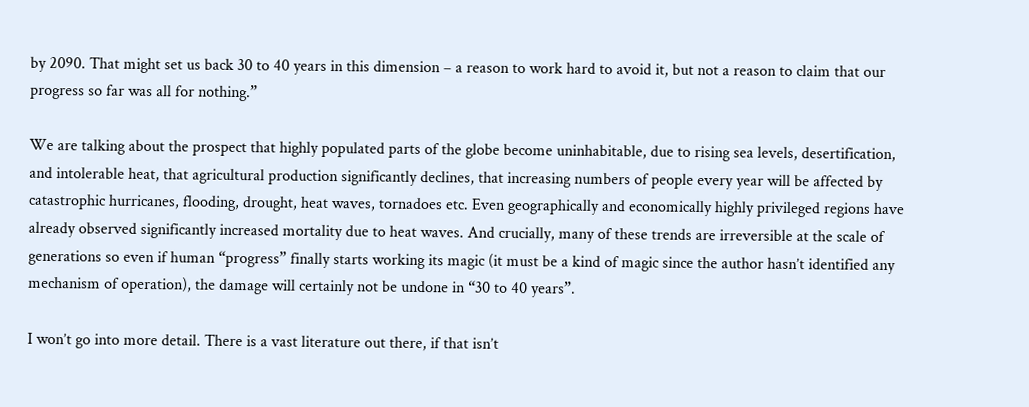by 2090. That might set us back 30 to 40 years in this dimension – a reason to work hard to avoid it, but not a reason to claim that our progress so far was all for nothing.”

We are talking about the prospect that highly populated parts of the globe become uninhabitable, due to rising sea levels, desertification, and intolerable heat, that agricultural production significantly declines, that increasing numbers of people every year will be affected by catastrophic hurricanes, flooding, drought, heat waves, tornadoes etc. Even geographically and economically highly privileged regions have already observed significantly increased mortality due to heat waves. And crucially, many of these trends are irreversible at the scale of generations so even if human “progress” finally starts working its magic (it must be a kind of magic since the author hasn’t identified any mechanism of operation), the damage will certainly not be undone in “30 to 40 years”.

I won’t go into more detail. There is a vast literature out there, if that isn’t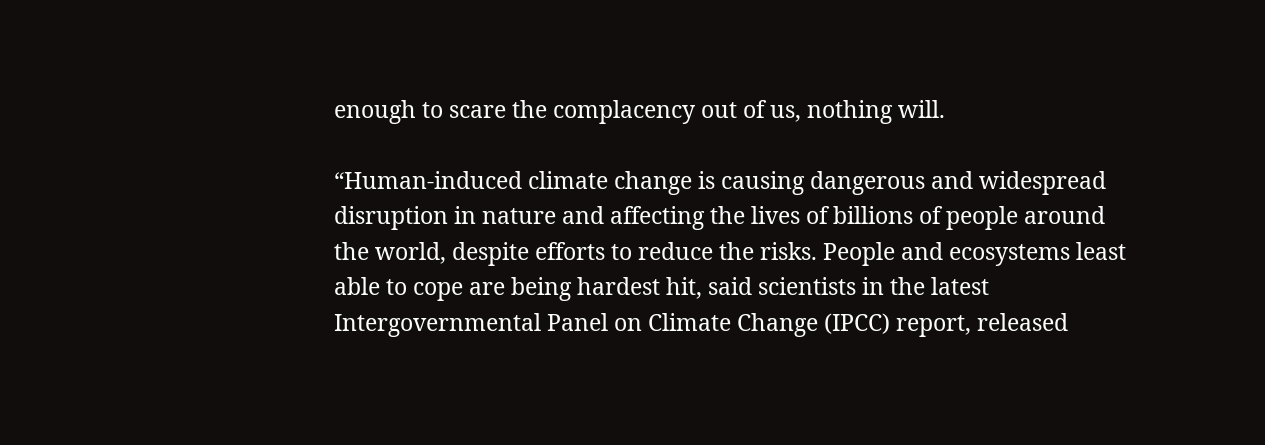enough to scare the complacency out of us, nothing will.

“Human-induced climate change is causing dangerous and widespread disruption in nature and affecting the lives of billions of people around the world, despite efforts to reduce the risks. People and ecosystems least able to cope are being hardest hit, said scientists in the latest Intergovernmental Panel on Climate Change (IPCC) report, released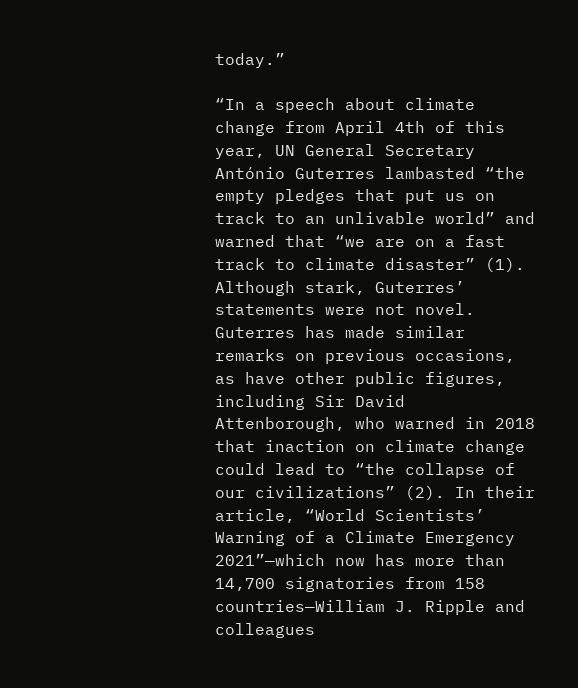today.”

“In a speech about climate change from April 4th of this year, UN General Secretary António Guterres lambasted “the empty pledges that put us on track to an unlivable world” and warned that “we are on a fast track to climate disaster” (1). Although stark, Guterres’ statements were not novel. Guterres has made similar remarks on previous occasions, as have other public figures, including Sir David Attenborough, who warned in 2018 that inaction on climate change could lead to “the collapse of our civilizations” (2). In their article, “World Scientists’ Warning of a Climate Emergency 2021”—which now has more than 14,700 signatories from 158 countries—William J. Ripple and colleagues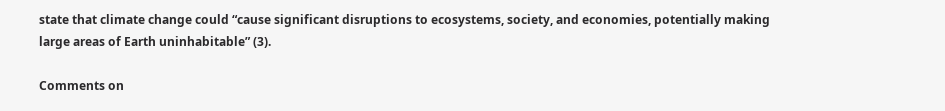state that climate change could “cause significant disruptions to ecosystems, society, and economies, potentially making large areas of Earth uninhabitable” (3).

Comments on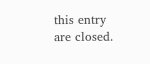this entry are closed.